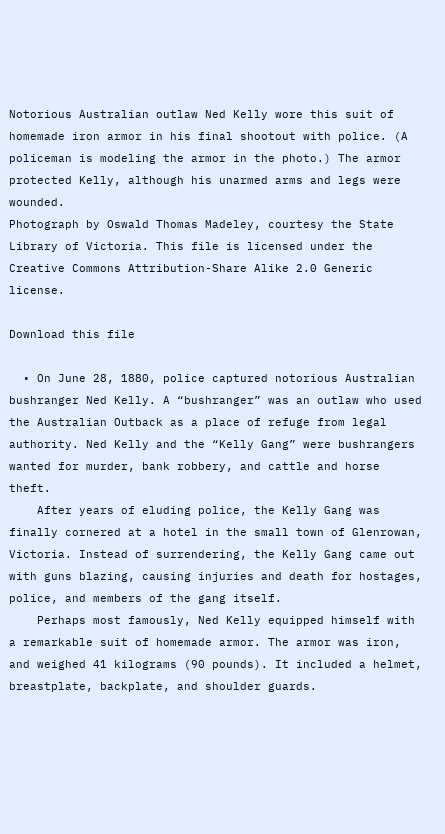Notorious Australian outlaw Ned Kelly wore this suit of homemade iron armor in his final shootout with police. (A policeman is modeling the armor in the photo.) The armor protected Kelly, although his unarmed arms and legs were wounded.
Photograph by Oswald Thomas Madeley, courtesy the State Library of Victoria. This file is licensed under the Creative Commons Attribution-Share Alike 2.0 Generic license.

Download this file

  • On June 28, 1880, police captured notorious Australian bushranger Ned Kelly. A “bushranger” was an outlaw who used the Australian Outback as a place of refuge from legal authority. Ned Kelly and the “Kelly Gang” were bushrangers wanted for murder, bank robbery, and cattle and horse theft.
    After years of eluding police, the Kelly Gang was finally cornered at a hotel in the small town of Glenrowan, Victoria. Instead of surrendering, the Kelly Gang came out with guns blazing, causing injuries and death for hostages, police, and members of the gang itself.
    Perhaps most famously, Ned Kelly equipped himself with a remarkable suit of homemade armor. The armor was iron, and weighed 41 kilograms (90 pounds). It included a helmet, breastplate, backplate, and shoulder guards.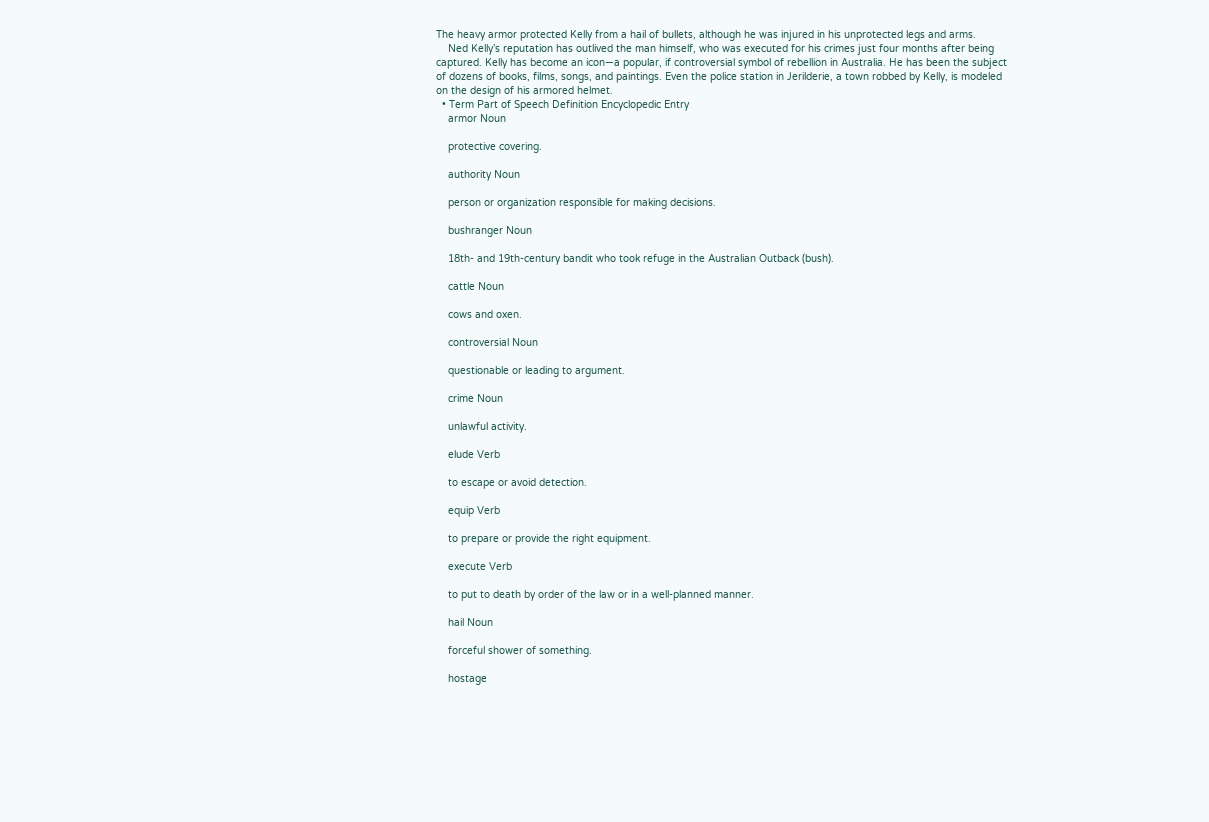The heavy armor protected Kelly from a hail of bullets, although he was injured in his unprotected legs and arms.
    Ned Kelly’s reputation has outlived the man himself, who was executed for his crimes just four months after being captured. Kelly has become an icon—a popular, if controversial symbol of rebellion in Australia. He has been the subject of dozens of books, films, songs, and paintings. Even the police station in Jerilderie, a town robbed by Kelly, is modeled on the design of his armored helmet.
  • Term Part of Speech Definition Encyclopedic Entry
    armor Noun

    protective covering.

    authority Noun

    person or organization responsible for making decisions.

    bushranger Noun

    18th- and 19th-century bandit who took refuge in the Australian Outback (bush).

    cattle Noun

    cows and oxen.

    controversial Noun

    questionable or leading to argument.

    crime Noun

    unlawful activity.

    elude Verb

    to escape or avoid detection.

    equip Verb

    to prepare or provide the right equipment.

    execute Verb

    to put to death by order of the law or in a well-planned manner.

    hail Noun

    forceful shower of something.

    hostage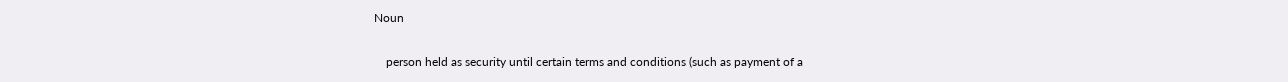Noun

    person held as security until certain terms and conditions (such as payment of a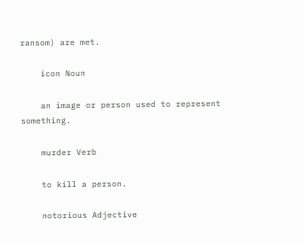ransom) are met.

    icon Noun

    an image or person used to represent something.

    murder Verb

    to kill a person.

    notorious Adjective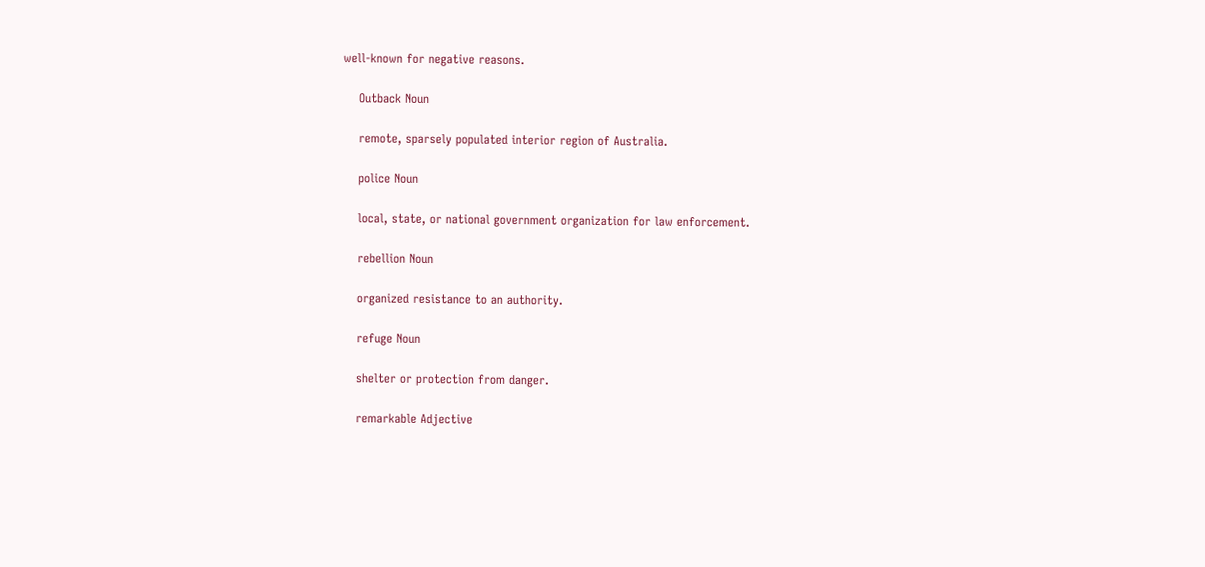well-known for negative reasons.

    Outback Noun

    remote, sparsely populated interior region of Australia.

    police Noun

    local, state, or national government organization for law enforcement.

    rebellion Noun

    organized resistance to an authority.

    refuge Noun

    shelter or protection from danger.

    remarkable Adjective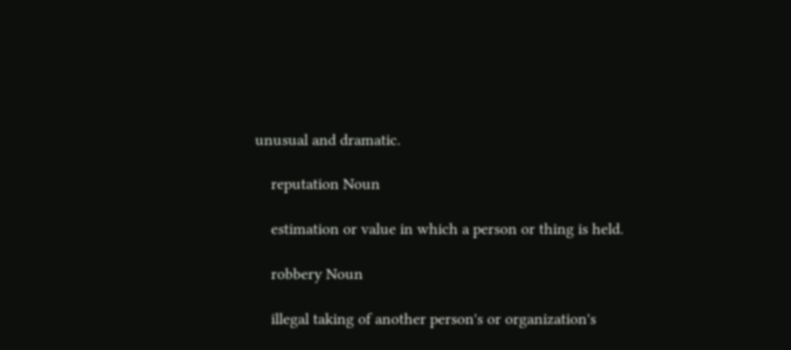unusual and dramatic.

    reputation Noun

    estimation or value in which a person or thing is held.

    robbery Noun

    illegal taking of another person's or organization's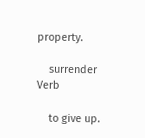property.

    surrender Verb

    to give up.